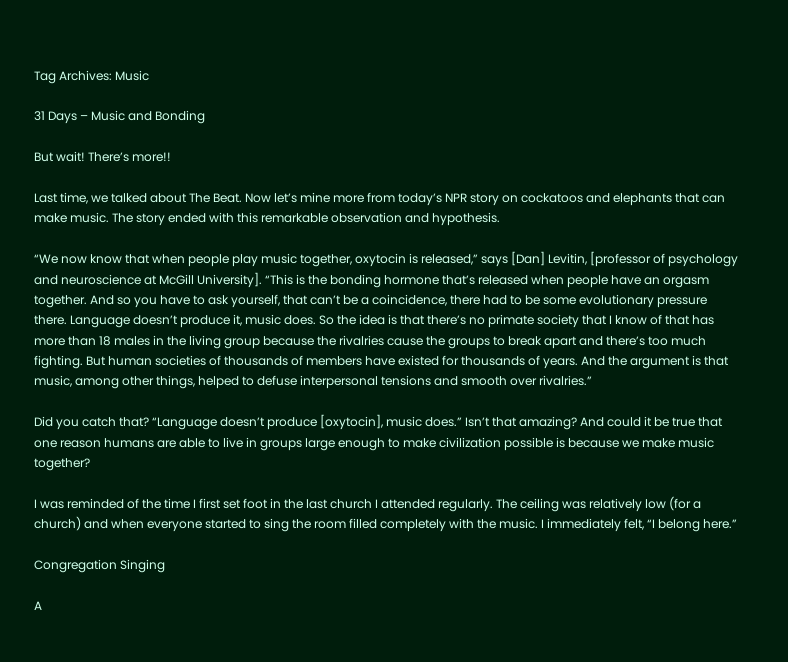Tag Archives: Music

31 Days – Music and Bonding

But wait! There’s more!!

Last time, we talked about The Beat. Now let’s mine more from today’s NPR story on cockatoos and elephants that can make music. The story ended with this remarkable observation and hypothesis.

“We now know that when people play music together, oxytocin is released,” says [Dan] Levitin, [professor of psychology and neuroscience at McGill University]. “This is the bonding hormone that’s released when people have an orgasm together. And so you have to ask yourself, that can’t be a coincidence, there had to be some evolutionary pressure there. Language doesn’t produce it, music does. So the idea is that there’s no primate society that I know of that has more than 18 males in the living group because the rivalries cause the groups to break apart and there’s too much fighting. But human societies of thousands of members have existed for thousands of years. And the argument is that music, among other things, helped to defuse interpersonal tensions and smooth over rivalries.”

Did you catch that? “Language doesn’t produce [oxytocin], music does.” Isn’t that amazing? And could it be true that one reason humans are able to live in groups large enough to make civilization possible is because we make music together?

I was reminded of the time I first set foot in the last church I attended regularly. The ceiling was relatively low (for a church) and when everyone started to sing the room filled completely with the music. I immediately felt, “I belong here.”

Congregation Singing

A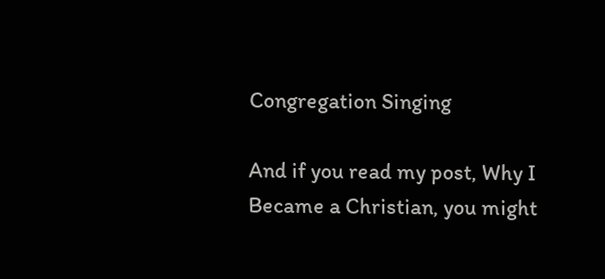Congregation Singing

And if you read my post, Why I Became a Christian, you might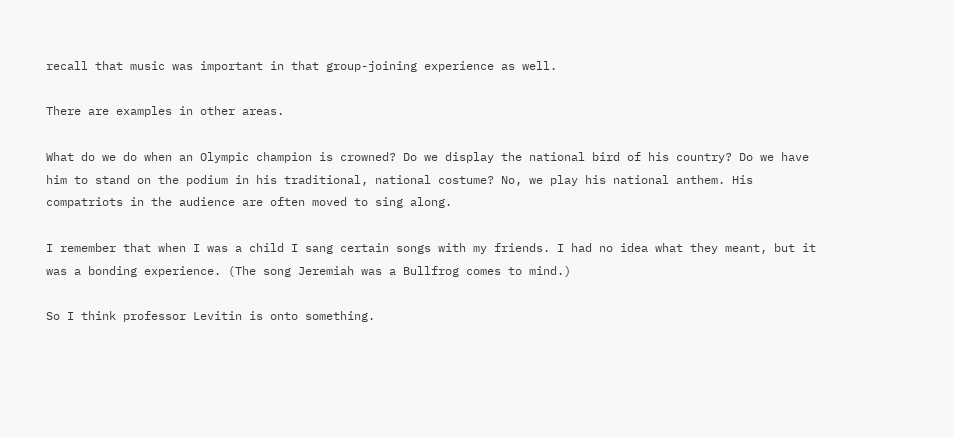recall that music was important in that group-joining experience as well.

There are examples in other areas.

What do we do when an Olympic champion is crowned? Do we display the national bird of his country? Do we have him to stand on the podium in his traditional, national costume? No, we play his national anthem. His compatriots in the audience are often moved to sing along.

I remember that when I was a child I sang certain songs with my friends. I had no idea what they meant, but it was a bonding experience. (The song Jeremiah was a Bullfrog comes to mind.)

So I think professor Levitin is onto something.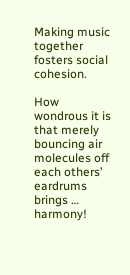Making music together fosters social cohesion.

How wondrous it is that merely bouncing air molecules off each others’ eardrums brings … harmony!